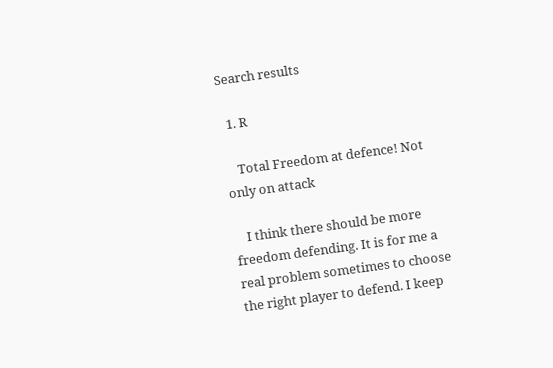Search results

  1. R

    Total Freedom at defence! Not only on attack

    I think there should be more freedom defending. It is for me a real problem sometimes to choose the right player to defend. I keep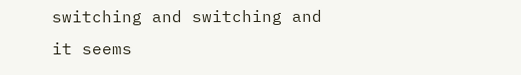switching and switching and it seems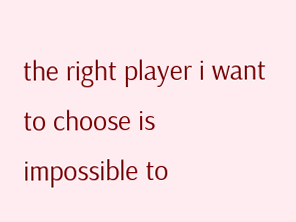the right player i want to choose is impossible to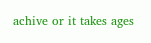achive or it takes ages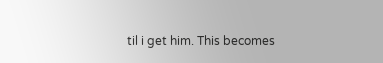til i get him. This becomes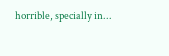horrible, specially in...